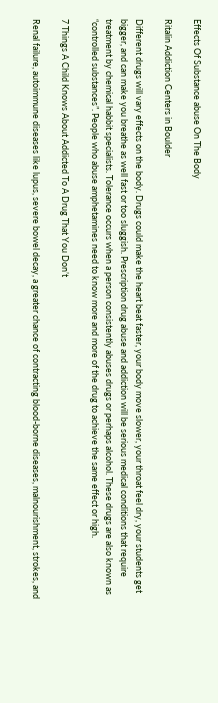Effects Of Substance abuse On The Body

Ritalin Addiction Centers in Boulder

Different drugs will vary effects on the body. Drugs could make the heart beat faster, your body move slower, your throat feel dry, your students get bigger, and can make you breathe as well fast or too sluggish. Prescription drug abuse and addiction will be serious medical conditions that require treatment by chemical habbit specialists. Tolerance occurs when a person consistently abuses drugs or perhaps alcohol. These drugs are also known as “controlled substances”. People who abuse amphetamines need to know more and more of the drug to achieve the same effect or high.

7 Things A Child Knows About Addicted To A Drug That You Don’t

Renal failure, autoimmune diseases like lupus, severe bowel decay, a greater chance of contracting blood-borne diseases, malnourishment, strokes, and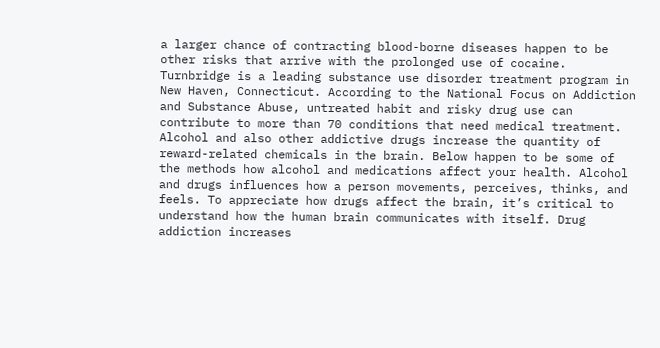a larger chance of contracting blood-borne diseases happen to be other risks that arrive with the prolonged use of cocaine. Turnbridge is a leading substance use disorder treatment program in New Haven, Connecticut. According to the National Focus on Addiction and Substance Abuse, untreated habit and risky drug use can contribute to more than 70 conditions that need medical treatment.
Alcohol and also other addictive drugs increase the quantity of reward-related chemicals in the brain. Below happen to be some of the methods how alcohol and medications affect your health. Alcohol and drugs influences how a person movements, perceives, thinks, and feels. To appreciate how drugs affect the brain, it’s critical to understand how the human brain communicates with itself. Drug addiction increases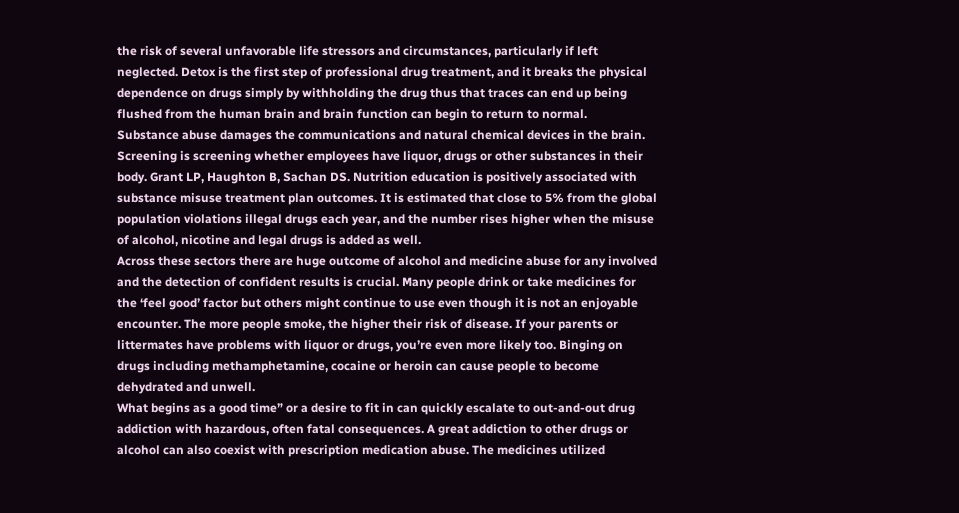the risk of several unfavorable life stressors and circumstances, particularly if left neglected. Detox is the first step of professional drug treatment, and it breaks the physical dependence on drugs simply by withholding the drug thus that traces can end up being flushed from the human brain and brain function can begin to return to normal.
Substance abuse damages the communications and natural chemical devices in the brain. Screening is screening whether employees have liquor, drugs or other substances in their body. Grant LP, Haughton B, Sachan DS. Nutrition education is positively associated with substance misuse treatment plan outcomes. It is estimated that close to 5% from the global population violations illegal drugs each year, and the number rises higher when the misuse of alcohol, nicotine and legal drugs is added as well.
Across these sectors there are huge outcome of alcohol and medicine abuse for any involved and the detection of confident results is crucial. Many people drink or take medicines for the ‘feel good’ factor but others might continue to use even though it is not an enjoyable encounter. The more people smoke, the higher their risk of disease. If your parents or littermates have problems with liquor or drugs, you’re even more likely too. Binging on drugs including methamphetamine, cocaine or heroin can cause people to become dehydrated and unwell.
What begins as a good time” or a desire to fit in can quickly escalate to out-and-out drug addiction with hazardous, often fatal consequences. A great addiction to other drugs or alcohol can also coexist with prescription medication abuse. The medicines utilized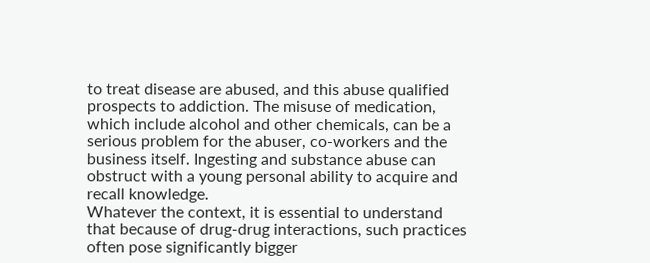to treat disease are abused, and this abuse qualified prospects to addiction. The misuse of medication, which include alcohol and other chemicals, can be a serious problem for the abuser, co-workers and the business itself. Ingesting and substance abuse can obstruct with a young personal ability to acquire and recall knowledge.
Whatever the context, it is essential to understand that because of drug-drug interactions, such practices often pose significantly bigger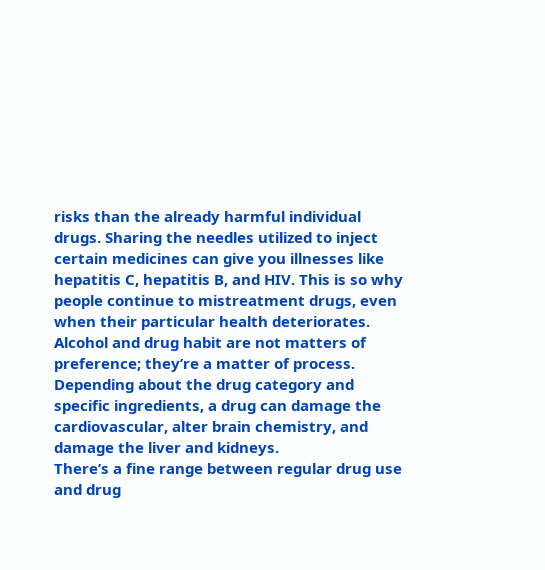risks than the already harmful individual drugs. Sharing the needles utilized to inject certain medicines can give you illnesses like hepatitis C, hepatitis B, and HIV. This is so why people continue to mistreatment drugs, even when their particular health deteriorates. Alcohol and drug habit are not matters of preference; they’re a matter of process. Depending about the drug category and specific ingredients, a drug can damage the cardiovascular, alter brain chemistry, and damage the liver and kidneys.
There’s a fine range between regular drug use and drug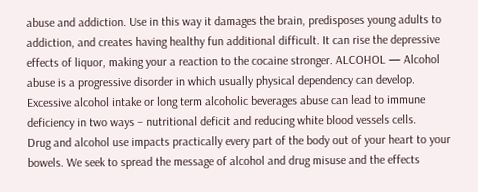abuse and addiction. Use in this way it damages the brain, predisposes young adults to addiction, and creates having healthy fun additional difficult. It can rise the depressive effects of liquor, making your a reaction to the cocaine stronger. ALCOHOL — Alcohol abuse is a progressive disorder in which usually physical dependency can develop. Excessive alcohol intake or long term alcoholic beverages abuse can lead to immune deficiency in two ways – nutritional deficit and reducing white blood vessels cells.
Drug and alcohol use impacts practically every part of the body out of your heart to your bowels. We seek to spread the message of alcohol and drug misuse and the effects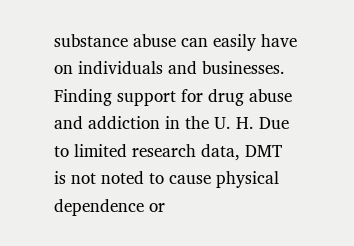substance abuse can easily have on individuals and businesses. Finding support for drug abuse and addiction in the U. H. Due to limited research data, DMT is not noted to cause physical dependence or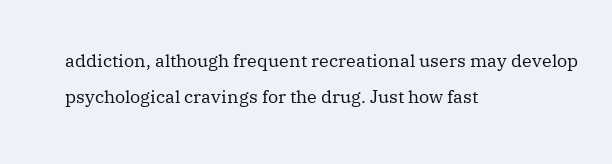addiction, although frequent recreational users may develop psychological cravings for the drug. Just how fast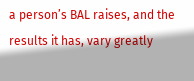a person’s BAL raises, and the results it has, vary greatly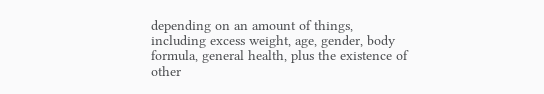depending on an amount of things, including excess weight, age, gender, body formula, general health, plus the existence of other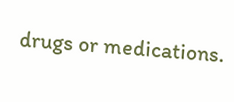drugs or medications.